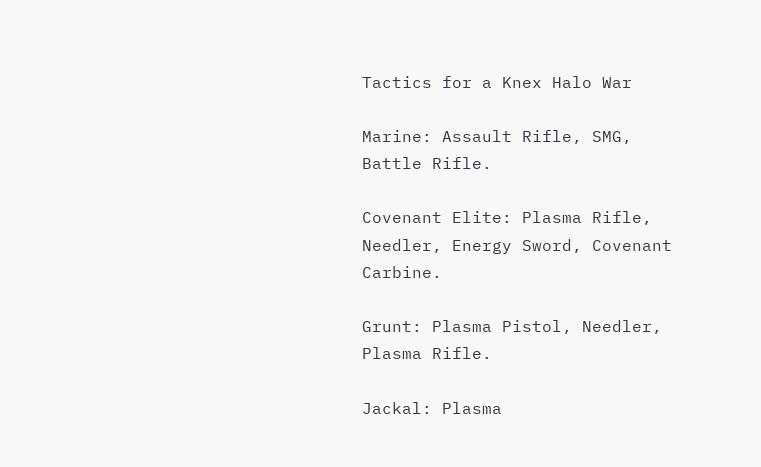Tactics for a Knex Halo War

Marine: Assault Rifle, SMG, Battle Rifle.

Covenant Elite: Plasma Rifle, Needler, Energy Sword, Covenant Carbine.

Grunt: Plasma Pistol, Needler, Plasma Rifle.

Jackal: Plasma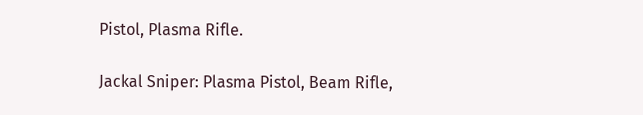Pistol, Plasma Rifle.

Jackal Sniper: Plasma Pistol, Beam Rifle,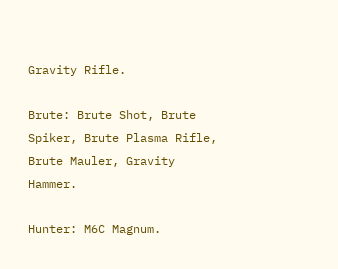Gravity Rifle.

Brute: Brute Shot, Brute Spiker, Brute Plasma Rifle, Brute Mauler, Gravity Hammer.

Hunter: M6C Magnum.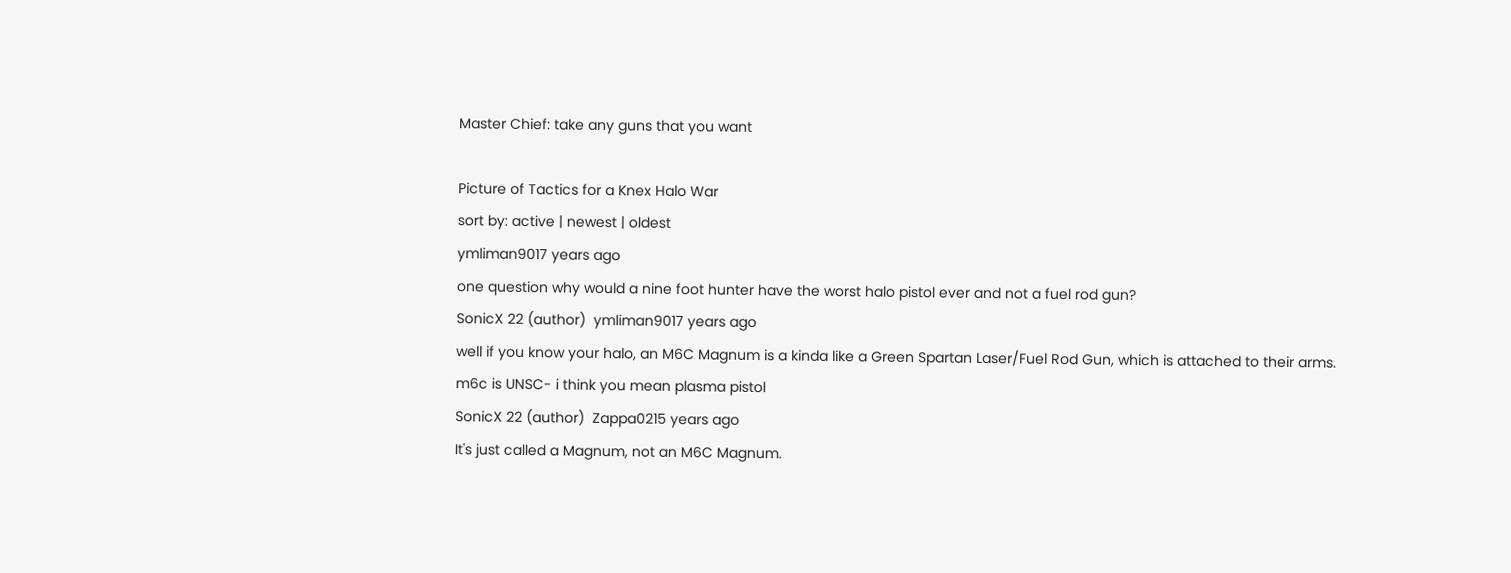Master Chief: take any guns that you want

Picture of Tactics for a Knex Halo War
sort by: active | newest | oldest
ymliman9017 years ago
one question why would a nine foot hunter have the worst halo pistol ever and not a fuel rod gun?
SonicX 22 (author)  ymliman9017 years ago
well if you know your halo, an M6C Magnum is a kinda like a Green Spartan Laser/Fuel Rod Gun, which is attached to their arms.
m6c is UNSC- i think you mean plasma pistol
SonicX 22 (author)  Zappa0215 years ago
It's just called a Magnum, not an M6C Magnum.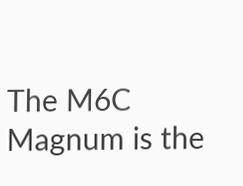The M6C Magnum is the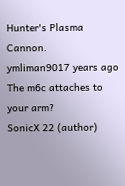Hunter's Plasma Cannon.
ymliman9017 years ago
The m6c attaches to your arm?
SonicX 22 (author)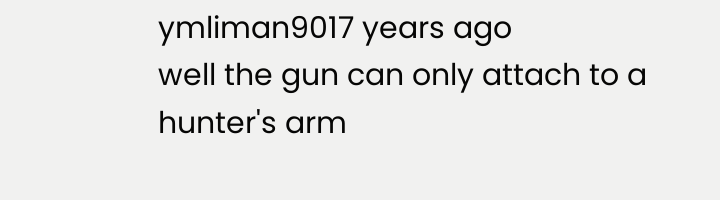ymliman9017 years ago
well the gun can only attach to a hunter's arm